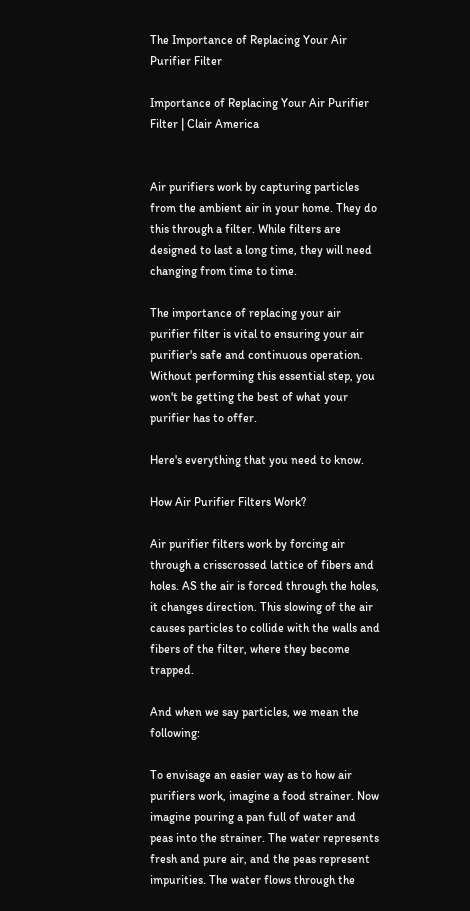The Importance of Replacing Your Air Purifier Filter

Importance of Replacing Your Air Purifier Filter | Clair America


Air purifiers work by capturing particles from the ambient air in your home. They do this through a filter. While filters are designed to last a long time, they will need changing from time to time.

The importance of replacing your air purifier filter is vital to ensuring your air purifier's safe and continuous operation. Without performing this essential step, you won't be getting the best of what your purifier has to offer.

Here's everything that you need to know.

How Air Purifier Filters Work?

Air purifier filters work by forcing air through a crisscrossed lattice of fibers and holes. AS the air is forced through the holes, it changes direction. This slowing of the air causes particles to collide with the walls and fibers of the filter, where they become trapped.

And when we say particles, we mean the following:

To envisage an easier way as to how air purifiers work, imagine a food strainer. Now imagine pouring a pan full of water and peas into the strainer. The water represents fresh and pure air, and the peas represent impurities. The water flows through the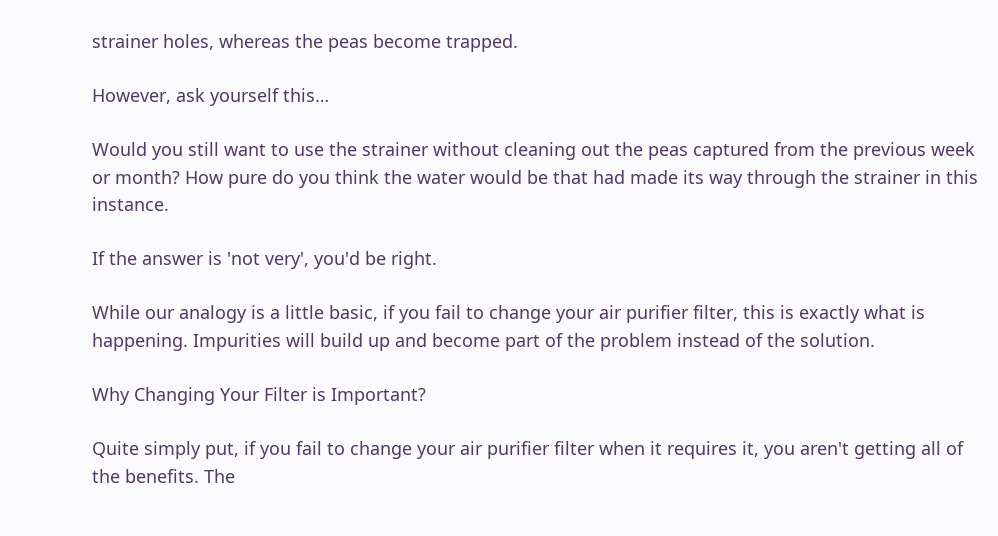strainer holes, whereas the peas become trapped.

However, ask yourself this…

Would you still want to use the strainer without cleaning out the peas captured from the previous week or month? How pure do you think the water would be that had made its way through the strainer in this instance.

If the answer is 'not very', you'd be right.

While our analogy is a little basic, if you fail to change your air purifier filter, this is exactly what is happening. Impurities will build up and become part of the problem instead of the solution.

Why Changing Your Filter is Important?

Quite simply put, if you fail to change your air purifier filter when it requires it, you aren't getting all of the benefits. The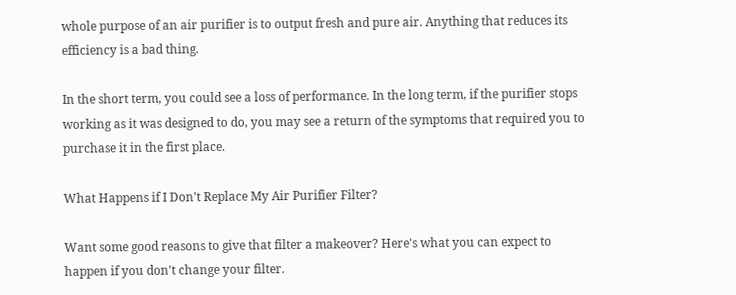whole purpose of an air purifier is to output fresh and pure air. Anything that reduces its efficiency is a bad thing.

In the short term, you could see a loss of performance. In the long term, if the purifier stops working as it was designed to do, you may see a return of the symptoms that required you to purchase it in the first place.

What Happens if I Don't Replace My Air Purifier Filter?

Want some good reasons to give that filter a makeover? Here's what you can expect to happen if you don't change your filter.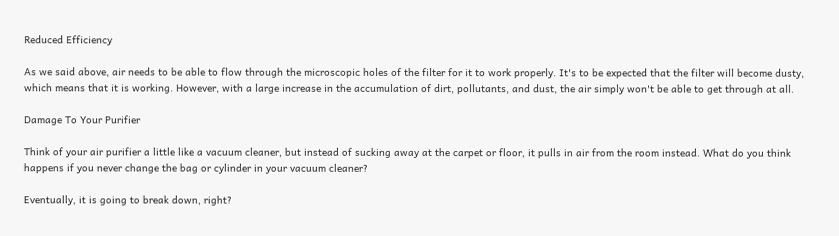Reduced Efficiency

As we said above, air needs to be able to flow through the microscopic holes of the filter for it to work properly. It's to be expected that the filter will become dusty, which means that it is working. However, with a large increase in the accumulation of dirt, pollutants, and dust, the air simply won't be able to get through at all.

Damage To Your Purifier

Think of your air purifier a little like a vacuum cleaner, but instead of sucking away at the carpet or floor, it pulls in air from the room instead. What do you think happens if you never change the bag or cylinder in your vacuum cleaner?

Eventually, it is going to break down, right?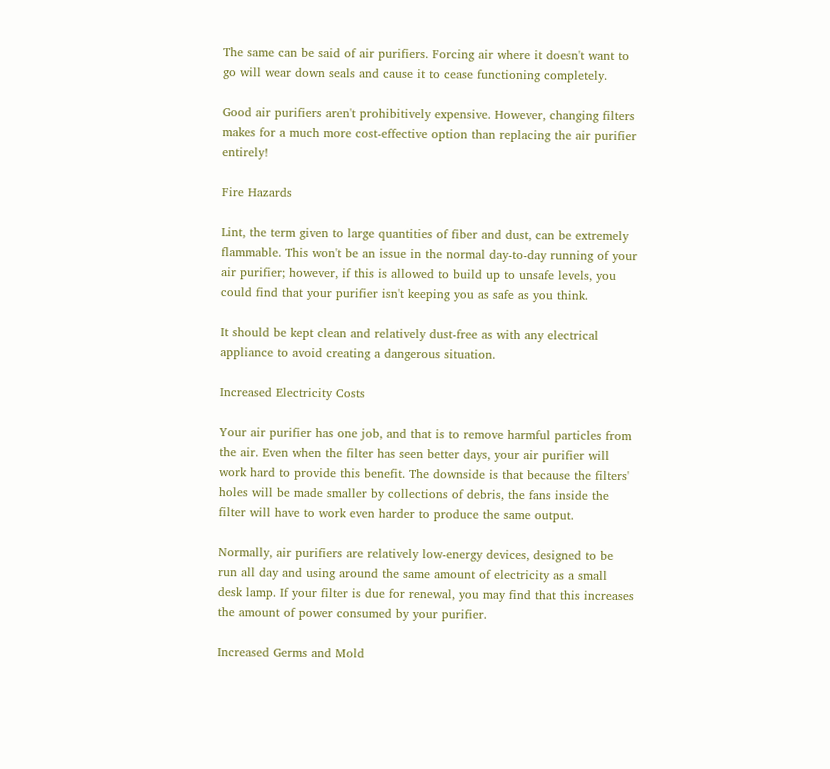The same can be said of air purifiers. Forcing air where it doesn't want to go will wear down seals and cause it to cease functioning completely.

Good air purifiers aren't prohibitively expensive. However, changing filters makes for a much more cost-effective option than replacing the air purifier entirely!

Fire Hazards

Lint, the term given to large quantities of fiber and dust, can be extremely flammable. This won't be an issue in the normal day-to-day running of your air purifier; however, if this is allowed to build up to unsafe levels, you could find that your purifier isn't keeping you as safe as you think.

It should be kept clean and relatively dust-free as with any electrical appliance to avoid creating a dangerous situation.

Increased Electricity Costs

Your air purifier has one job, and that is to remove harmful particles from the air. Even when the filter has seen better days, your air purifier will work hard to provide this benefit. The downside is that because the filters' holes will be made smaller by collections of debris, the fans inside the filter will have to work even harder to produce the same output.

Normally, air purifiers are relatively low-energy devices, designed to be run all day and using around the same amount of electricity as a small desk lamp. If your filter is due for renewal, you may find that this increases the amount of power consumed by your purifier.

Increased Germs and Mold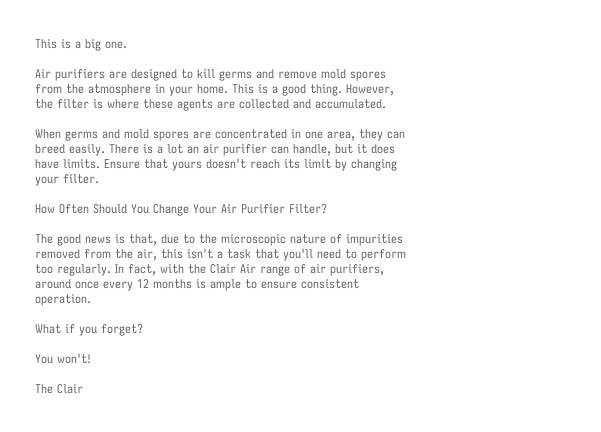This is a big one.

Air purifiers are designed to kill germs and remove mold spores from the atmosphere in your home. This is a good thing. However, the filter is where these agents are collected and accumulated.

When germs and mold spores are concentrated in one area, they can breed easily. There is a lot an air purifier can handle, but it does have limits. Ensure that yours doesn't reach its limit by changing your filter.

How Often Should You Change Your Air Purifier Filter?

The good news is that, due to the microscopic nature of impurities removed from the air, this isn't a task that you'll need to perform too regularly. In fact, with the Clair Air range of air purifiers, around once every 12 months is ample to ensure consistent operation.

What if you forget?

You won't!

The Clair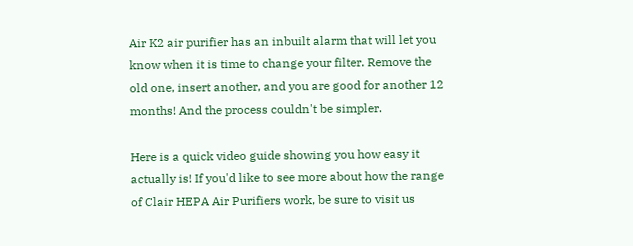Air K2 air purifier has an inbuilt alarm that will let you know when it is time to change your filter. Remove the old one, insert another, and you are good for another 12 months! And the process couldn't be simpler.

Here is a quick video guide showing you how easy it actually is! If you'd like to see more about how the range of Clair HEPA Air Purifiers work, be sure to visit us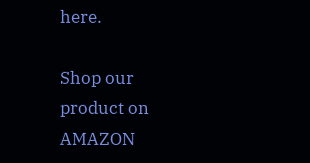here.

Shop our product on AMAZON